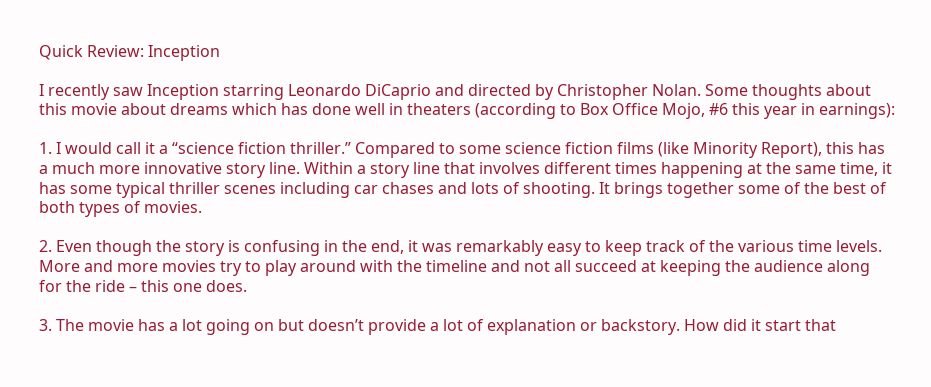Quick Review: Inception

I recently saw Inception starring Leonardo DiCaprio and directed by Christopher Nolan. Some thoughts about this movie about dreams which has done well in theaters (according to Box Office Mojo, #6 this year in earnings):

1. I would call it a “science fiction thriller.” Compared to some science fiction films (like Minority Report), this has a much more innovative story line. Within a story line that involves different times happening at the same time, it has some typical thriller scenes including car chases and lots of shooting. It brings together some of the best of both types of movies.

2. Even though the story is confusing in the end, it was remarkably easy to keep track of the various time levels. More and more movies try to play around with the timeline and not all succeed at keeping the audience along for the ride – this one does.

3. The movie has a lot going on but doesn’t provide a lot of explanation or backstory. How did it start that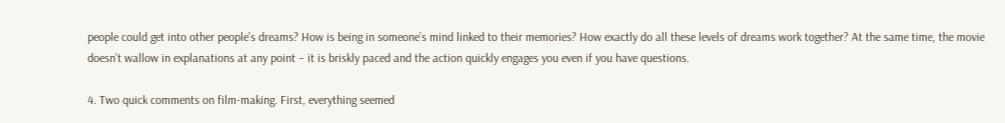people could get into other people’s dreams? How is being in someone’s mind linked to their memories? How exactly do all these levels of dreams work together? At the same time, the movie doesn’t wallow in explanations at any point – it is briskly paced and the action quickly engages you even if you have questions.

4. Two quick comments on film-making. First, everything seemed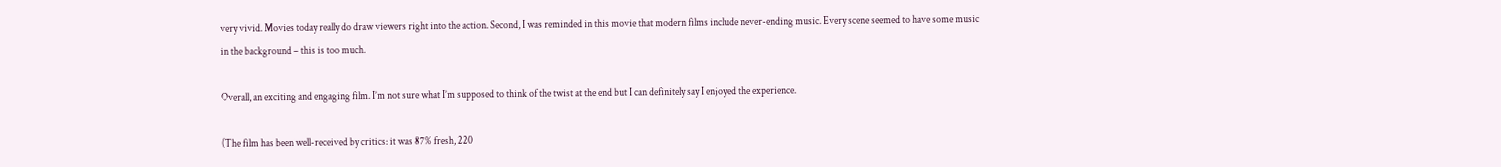very vivid. Movies today really do draw viewers right into the action. Second, I was reminded in this movie that modern films include never-ending music. Every scene seemed to have some music in the background – this is too much.

Overall, an exciting and engaging film. I’m not sure what I’m supposed to think of the twist at the end but I can definitely say I enjoyed the experience.

(The film has been well-received by critics: it was 87% fresh, 220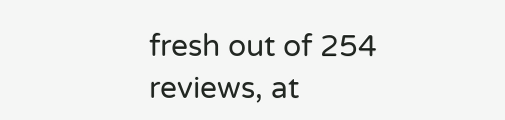fresh out of 254 reviews, at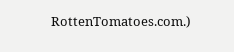RottenTomatoes.com.)